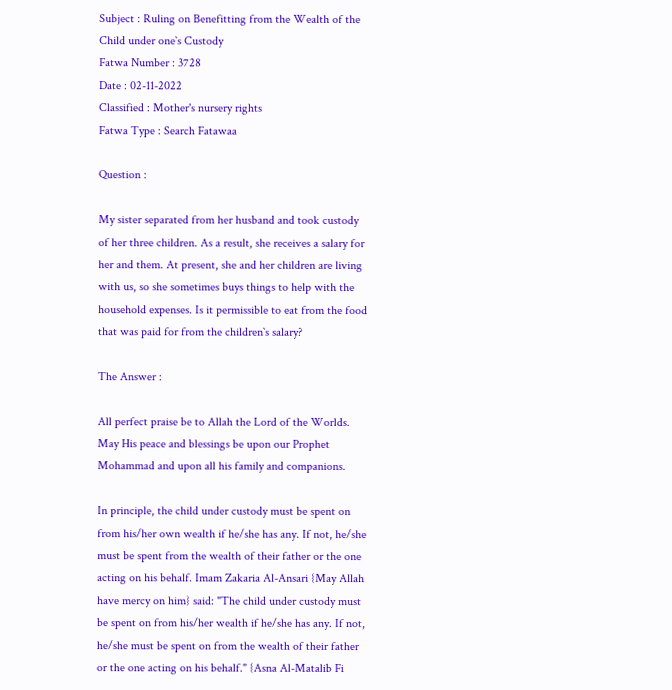Subject : Ruling on Benefitting from the Wealth of the Child under one`s Custody
Fatwa Number : 3728
Date : 02-11-2022
Classified : Mother's nursery rights
Fatwa Type : Search Fatawaa

Question :

My sister separated from her husband and took custody of her three children. As a result, she receives a salary for her and them. At present, she and her children are living with us, so she sometimes buys things to help with the household expenses. Is it permissible to eat from the food that was paid for from the children`s salary?

The Answer :

All perfect praise be to Allah the Lord of the Worlds. May His peace and blessings be upon our Prophet Mohammad and upon all his family and companions.

In principle, the child under custody must be spent on from his/her own wealth if he/she has any. If not, he/she must be spent from the wealth of their father or the one acting on his behalf. Imam Zakaria Al-Ansari {May Allah have mercy on him} said: "The child under custody must be spent on from his/her wealth if he/she has any. If not, he/she must be spent on from the wealth of their father or the one acting on his behalf." {Asna Al-Matalib Fi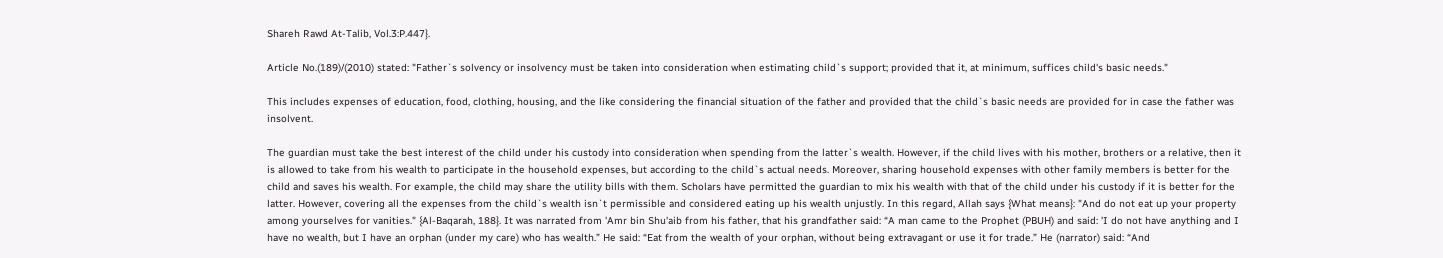Shareh Rawd At-Talib, Vol.3:P.447}.

Article No.(189)/(2010) stated: "Father`s solvency or insolvency must be taken into consideration when estimating child`s support; provided that it, at minimum, suffices child's basic needs."

This includes expenses of education, food, clothing, housing, and the like considering the financial situation of the father and provided that the child`s basic needs are provided for in case the father was insolvent.

The guardian must take the best interest of the child under his custody into consideration when spending from the latter`s wealth. However, if the child lives with his mother, brothers or a relative, then it is allowed to take from his wealth to participate in the household expenses, but according to the child`s actual needs. Moreover, sharing household expenses with other family members is better for the child and saves his wealth. For example, the child may share the utility bills with them. Scholars have permitted the guardian to mix his wealth with that of the child under his custody if it is better for the latter. However, covering all the expenses from the child`s wealth isn`t permissible and considered eating up his wealth unjustly. In this regard, Allah says {What means}: "And do not eat up your property among yourselves for vanities." {Al-Baqarah, 188}. It was narrated from 'Amr bin Shu'aib from his father, that his grandfather said: “A man came to the Prophet (PBUH) and said: 'I do not have anything and I have no wealth, but I have an orphan (under my care) who has wealth.” He said: “Eat from the wealth of your orphan, without being extravagant or use it for trade.” He (narrator) said: “And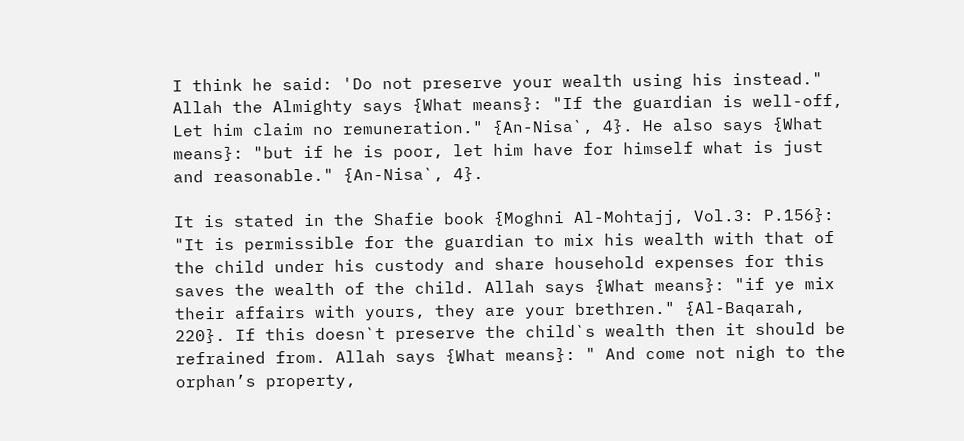I think he said: 'Do not preserve your wealth using his instead."       Allah the Almighty says {What means}: "If the guardian is well-off, Let him claim no remuneration." {An-Nisa`, 4}. He also says {What means}: "but if he is poor, let him have for himself what is just and reasonable." {An-Nisa`, 4}.

It is stated in the Shafie book {Moghni Al-Mohtajj, Vol.3: P.156}: "It is permissible for the guardian to mix his wealth with that of the child under his custody and share household expenses for this saves the wealth of the child. Allah says {What means}: "if ye mix their affairs with yours, they are your brethren." {Al-Baqarah, 220}. If this doesn`t preserve the child`s wealth then it should be refrained from. Allah says {What means}: " And come not nigh to the orphan’s property,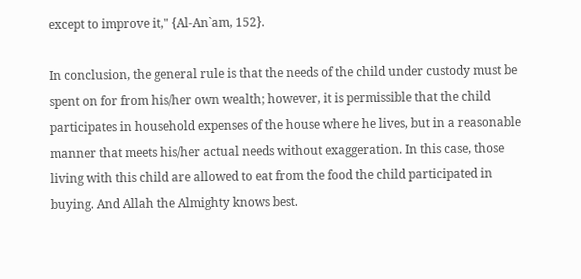except to improve it," {Al-An`am, 152}.

In conclusion, the general rule is that the needs of the child under custody must be spent on for from his/her own wealth; however, it is permissible that the child participates in household expenses of the house where he lives, but in a reasonable manner that meets his/her actual needs without exaggeration. In this case, those living with this child are allowed to eat from the food the child participated in buying. And Allah the Almighty knows best.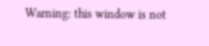Warning: this window is not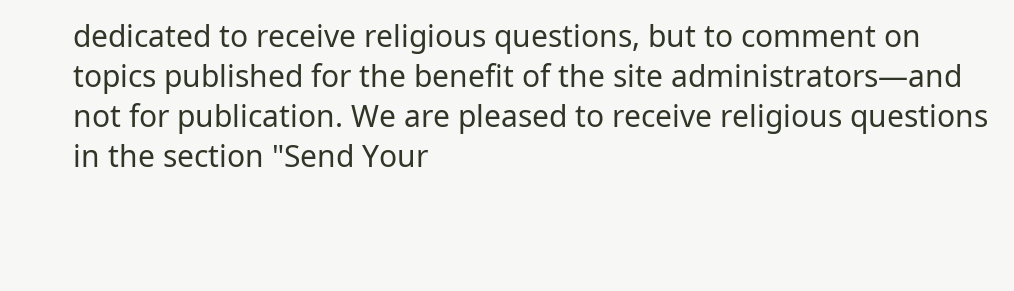dedicated to receive religious questions, but to comment on topics published for the benefit of the site administrators—and not for publication. We are pleased to receive religious questions in the section "Send Your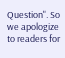Question". So we apologize to readers for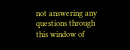not answering any questions through this window of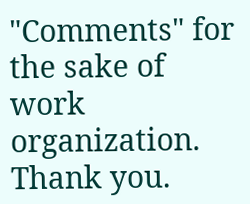"Comments" for the sake of work organization. Thank you.